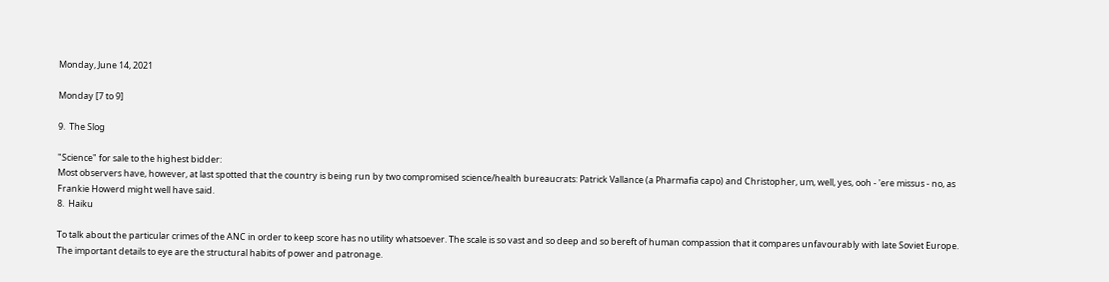Monday, June 14, 2021

Monday [7 to 9]

9.  The Slog

"Science" for sale to the highest bidder:
Most observers have, however, at last spotted that the country is being run by two compromised science/health bureaucrats: Patrick Vallance (a Pharmafia capo) and Christopher, um, well, yes, ooh - 'ere missus - no, as Frankie Howerd might well have said.
8.  Haiku

To talk about the particular crimes of the ANC in order to keep score has no utility whatsoever. The scale is so vast and so deep and so bereft of human compassion that it compares unfavourably with late Soviet Europe. The important details to eye are the structural habits of power and patronage.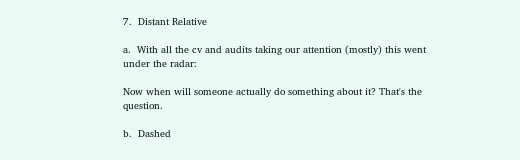7.  Distant Relative

a.  With all the cv and audits taking our attention (mostly) this went under the radar:

Now when will someone actually do something about it? That's the question.

b.  Dashed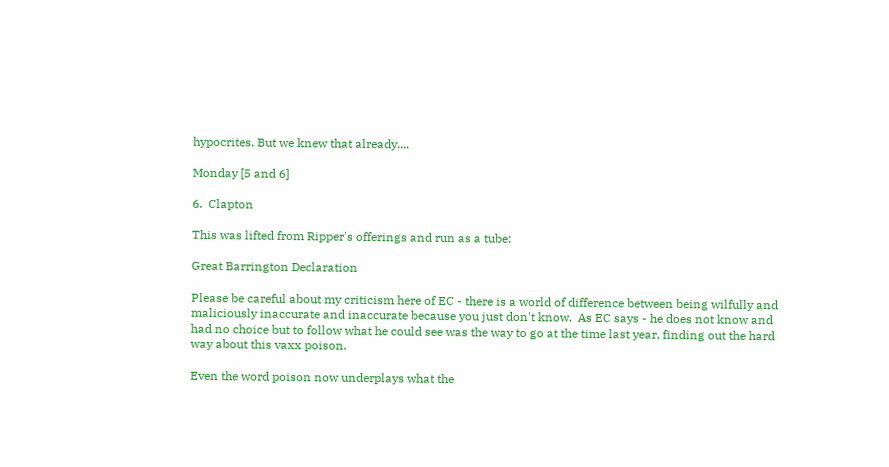hypocrites. But we knew that already....

Monday [5 and 6]

6.  Clapton

This was lifted from Ripper's offerings and run as a tube:

Great Barrington Declaration

Please be careful about my criticism here of EC - there is a world of difference between being wilfully and maliciously inaccurate and inaccurate because you just don't know.  As EC says - he does not know and had no choice but to follow what he could see was the way to go at the time last year, finding out the hard way about this vaxx poison.

Even the word poison now underplays what the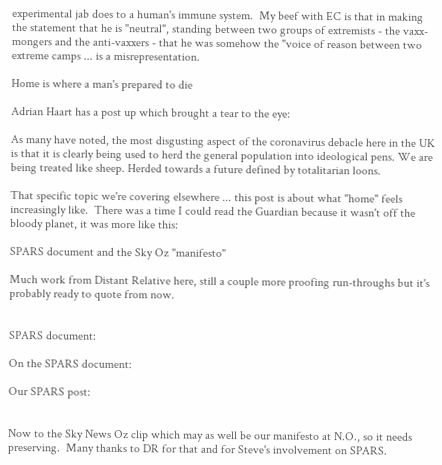experimental jab does to a human's immune system.  My beef with EC is that in making the statement that he is "neutral", standing between two groups of extremists - the vaxx-mongers and the anti-vaxxers - that he was somehow the "voice of reason between two extreme camps ... is a misrepresentation.

Home is where a man's prepared to die

Adrian Haart has a post up which brought a tear to the eye:

As many have noted, the most disgusting aspect of the coronavirus debacle here in the UK is that it is clearly being used to herd the general population into ideological pens. We are being treated like sheep. Herded towards a future defined by totalitarian loons.

That specific topic we're covering elsewhere ... this post is about what "home" feels increasingly like.  There was a time I could read the Guardian because it wasn't off the bloody planet, it was more like this:

SPARS document and the Sky Oz "manifesto"

Much work from Distant Relative here, still a couple more proofing run-throughs but it's probably ready to quote from now.


SPARS document:

On the SPARS document:

Our SPARS post:


Now to the Sky News Oz clip which may as well be our manifesto at N.O., so it needs preserving.  Many thanks to DR for that and for Steve's involvement on SPARS.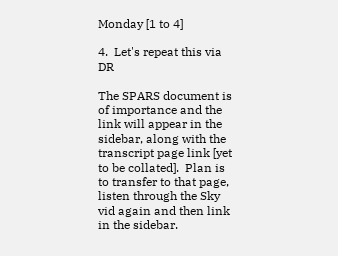Monday [1 to 4]

4.  Let's repeat this via DR

The SPARS document is of importance and the link will appear in the sidebar, along with the transcript page link [yet to be collated].  Plan is to transfer to that page, listen through the Sky vid again and then link in the sidebar.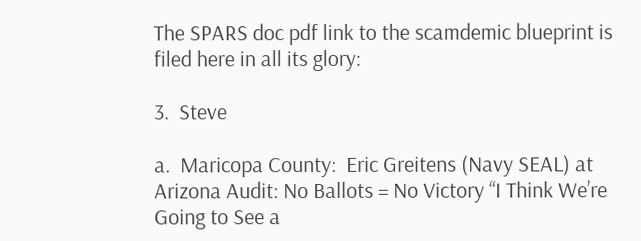The SPARS doc pdf link to the scamdemic blueprint is filed here in all its glory:

3.  Steve

a.  Maricopa County:  Eric Greitens (Navy SEAL) at Arizona Audit: No Ballots = No Victory “I Think We’re Going to See a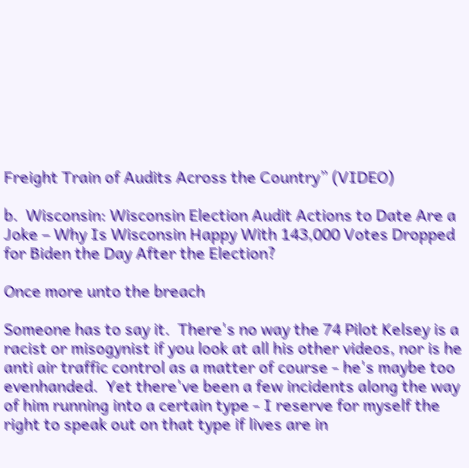Freight Train of Audits Across the Country” (VIDEO)

b.  Wisconsin: Wisconsin Election Audit Actions to Date Are a Joke – Why Is Wisconsin Happy With 143,000 Votes Dropped for Biden the Day After the Election?

Once more unto the breach

Someone has to say it.  There's no way the 74 Pilot Kelsey is a racist or misogynist if you look at all his other videos, nor is he anti air traffic control as a matter of course - he's maybe too evenhanded.  Yet there've been a few incidents along the way of him running into a certain type - I reserve for myself the right to speak out on that type if lives are in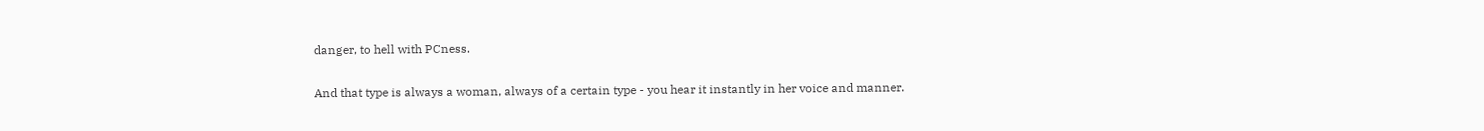danger, to hell with PCness.

And that type is always a woman, always of a certain type - you hear it instantly in her voice and manner.